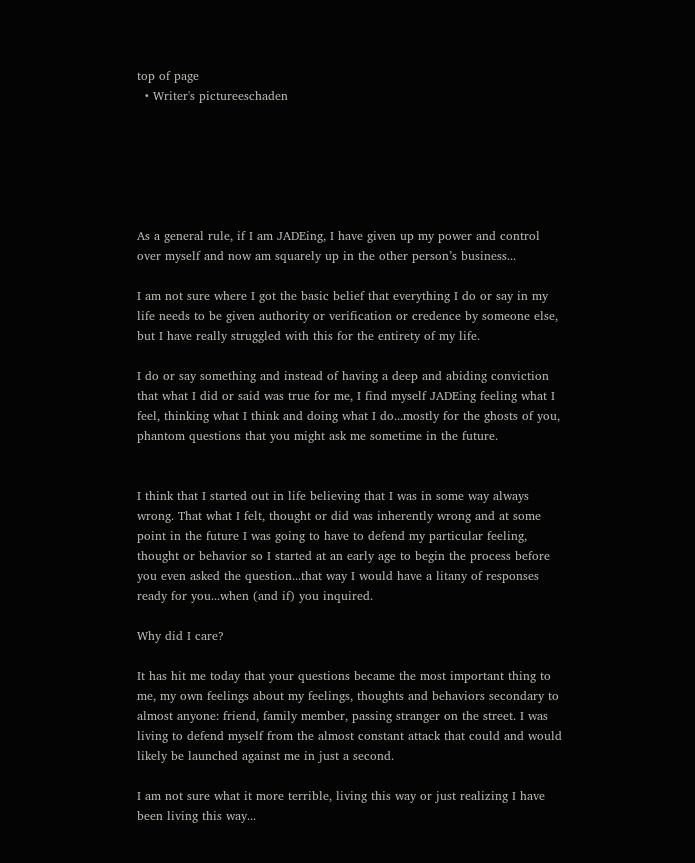top of page
  • Writer's pictureeschaden






As a general rule, if I am JADEing, I have given up my power and control over myself and now am squarely up in the other person’s business...

I am not sure where I got the basic belief that everything I do or say in my life needs to be given authority or verification or credence by someone else, but I have really struggled with this for the entirety of my life.

I do or say something and instead of having a deep and abiding conviction that what I did or said was true for me, I find myself JADEing feeling what I feel, thinking what I think and doing what I do...mostly for the ghosts of you, phantom questions that you might ask me sometime in the future.


I think that I started out in life believing that I was in some way always wrong. That what I felt, thought or did was inherently wrong and at some point in the future I was going to have to defend my particular feeling, thought or behavior so I started at an early age to begin the process before you even asked the question...that way I would have a litany of responses ready for you...when (and if) you inquired.

Why did I care?

It has hit me today that your questions became the most important thing to me, my own feelings about my feelings, thoughts and behaviors secondary to almost anyone: friend, family member, passing stranger on the street. I was living to defend myself from the almost constant attack that could and would likely be launched against me in just a second.

I am not sure what it more terrible, living this way or just realizing I have been living this way...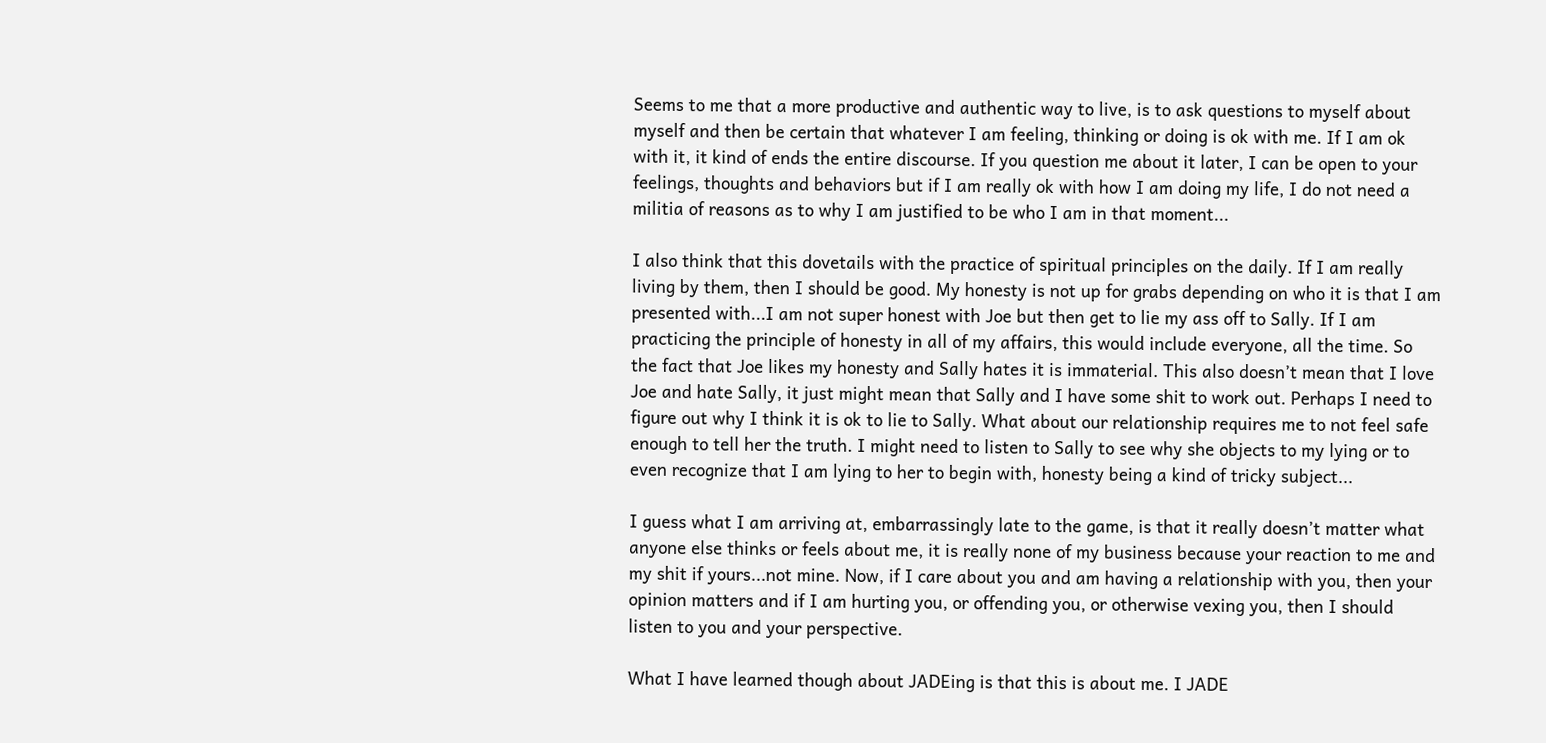Seems to me that a more productive and authentic way to live, is to ask questions to myself about myself and then be certain that whatever I am feeling, thinking or doing is ok with me. If I am ok with it, it kind of ends the entire discourse. If you question me about it later, I can be open to your feelings, thoughts and behaviors but if I am really ok with how I am doing my life, I do not need a militia of reasons as to why I am justified to be who I am in that moment...

I also think that this dovetails with the practice of spiritual principles on the daily. If I am really living by them, then I should be good. My honesty is not up for grabs depending on who it is that I am presented with...I am not super honest with Joe but then get to lie my ass off to Sally. If I am practicing the principle of honesty in all of my affairs, this would include everyone, all the time. So the fact that Joe likes my honesty and Sally hates it is immaterial. This also doesn’t mean that I love Joe and hate Sally, it just might mean that Sally and I have some shit to work out. Perhaps I need to figure out why I think it is ok to lie to Sally. What about our relationship requires me to not feel safe enough to tell her the truth. I might need to listen to Sally to see why she objects to my lying or to even recognize that I am lying to her to begin with, honesty being a kind of tricky subject...

I guess what I am arriving at, embarrassingly late to the game, is that it really doesn’t matter what anyone else thinks or feels about me, it is really none of my business because your reaction to me and my shit if yours...not mine. Now, if I care about you and am having a relationship with you, then your opinion matters and if I am hurting you, or offending you, or otherwise vexing you, then I should listen to you and your perspective.

What I have learned though about JADEing is that this is about me. I JADE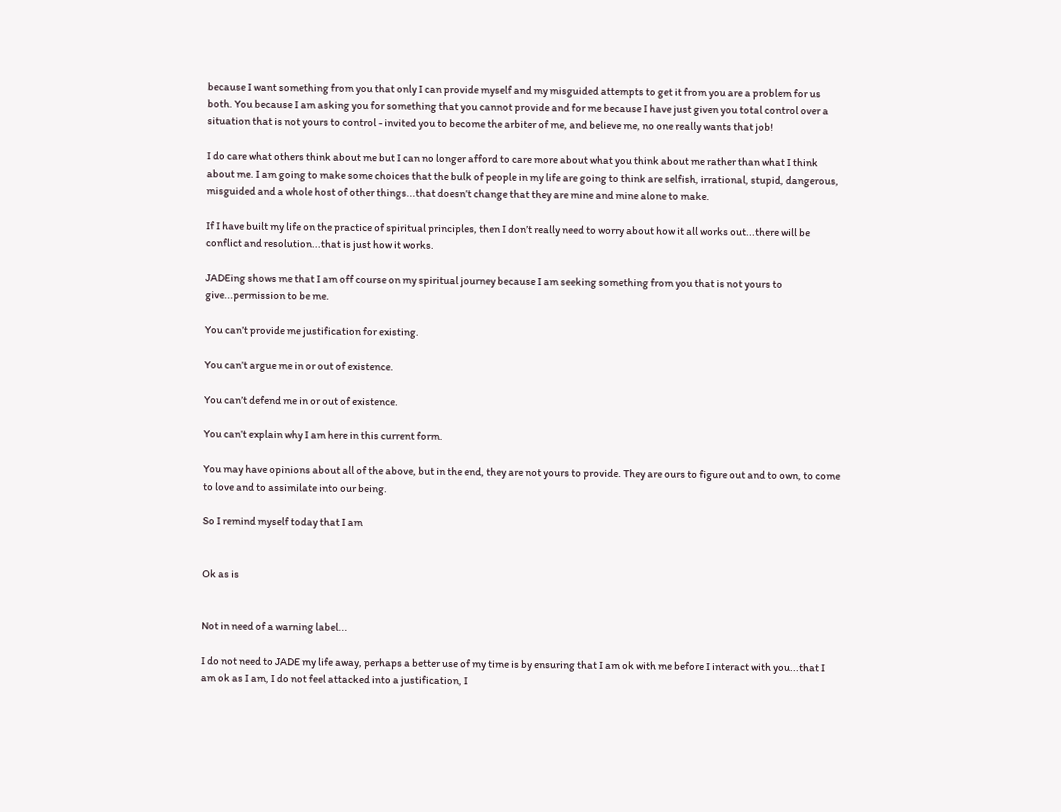because I want something from you that only I can provide myself and my misguided attempts to get it from you are a problem for us both. You because I am asking you for something that you cannot provide and for me because I have just given you total control over a situation that is not yours to control - invited you to become the arbiter of me, and believe me, no one really wants that job!

I do care what others think about me but I can no longer afford to care more about what you think about me rather than what I think about me. I am going to make some choices that the bulk of people in my life are going to think are selfish, irrational, stupid, dangerous, misguided and a whole host of other things...that doesn’t change that they are mine and mine alone to make.

If I have built my life on the practice of spiritual principles, then I don’t really need to worry about how it all works out...there will be conflict and resolution...that is just how it works.

JADEing shows me that I am off course on my spiritual journey because I am seeking something from you that is not yours to give...permission to be me.

You can’t provide me justification for existing.

You can’t argue me in or out of existence.

You can’t defend me in or out of existence.

You can’t explain why I am here in this current form.

You may have opinions about all of the above, but in the end, they are not yours to provide. They are ours to figure out and to own, to come to love and to assimilate into our being.

So I remind myself today that I am


Ok as is


Not in need of a warning label...

I do not need to JADE my life away, perhaps a better use of my time is by ensuring that I am ok with me before I interact with you...that I am ok as I am, I do not feel attacked into a justification, I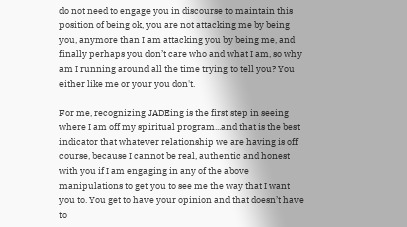do not need to engage you in discourse to maintain this position of being ok, you are not attacking me by being you, anymore than I am attacking you by being me, and finally perhaps you don’t care who and what I am, so why am I running around all the time trying to tell you? You either like me or your you don't.

For me, recognizing JADEing is the first step in seeing where I am off my spiritual program...and that is the best indicator that whatever relationship we are having is off course, because I cannot be real, authentic and honest with you if I am engaging in any of the above manipulations to get you to see me the way that I want you to. You get to have your opinion and that doesn’t have to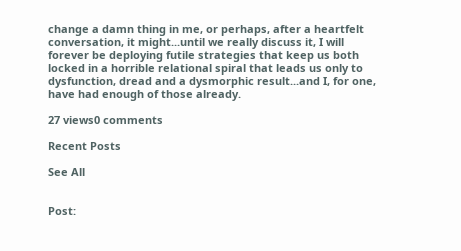change a damn thing in me, or perhaps, after a heartfelt conversation, it might...until we really discuss it, I will forever be deploying futile strategies that keep us both locked in a horrible relational spiral that leads us only to dysfunction, dread and a dysmorphic result...and I, for one, have had enough of those already.

27 views0 comments

Recent Posts

See All


Post: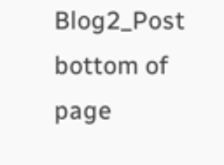Blog2_Post
bottom of page